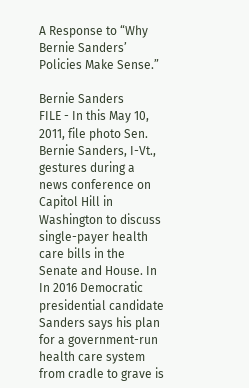A Response to “Why Bernie Sanders’ Policies Make Sense.”

Bernie Sanders
FILE - In this May 10, 2011, file photo Sen. Bernie Sanders, I-Vt., gestures during a news conference on Capitol Hill in Washington to discuss single-payer health care bills in the Senate and House. In In 2016 Democratic presidential candidate Sanders says his plan for a government-run health care system from cradle to grave is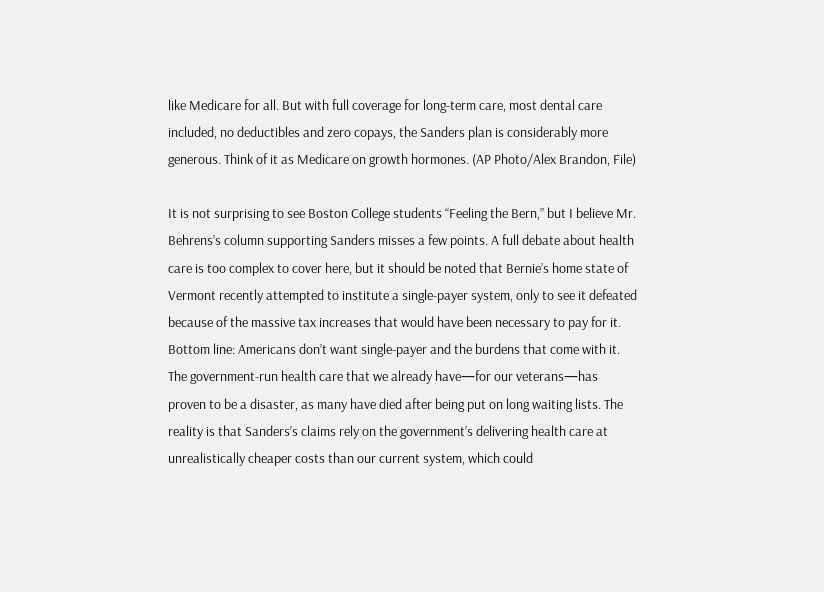like Medicare for all. But with full coverage for long-term care, most dental care included, no deductibles and zero copays, the Sanders plan is considerably more generous. Think of it as Medicare on growth hormones. (AP Photo/Alex Brandon, File)

It is not surprising to see Boston College students “Feeling the Bern,” but I believe Mr. Behrens’s column supporting Sanders misses a few points. A full debate about health care is too complex to cover here, but it should be noted that Bernie’s home state of Vermont recently attempted to institute a single-payer system, only to see it defeated because of the massive tax increases that would have been necessary to pay for it. Bottom line: Americans don’t want single-payer and the burdens that come with it. The government-run health care that we already have—for our veterans—has proven to be a disaster, as many have died after being put on long waiting lists. The reality is that Sanders’s claims rely on the government’s delivering health care at unrealistically cheaper costs than our current system, which could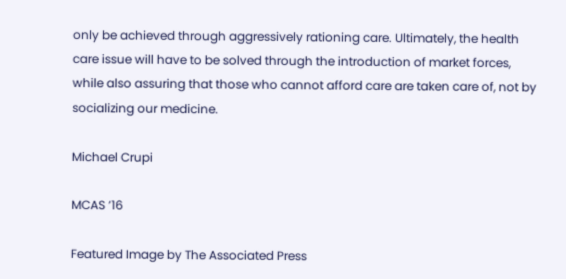only be achieved through aggressively rationing care. Ultimately, the health care issue will have to be solved through the introduction of market forces, while also assuring that those who cannot afford care are taken care of, not by socializing our medicine.

Michael Crupi

MCAS ’16

Featured Image by The Associated Press